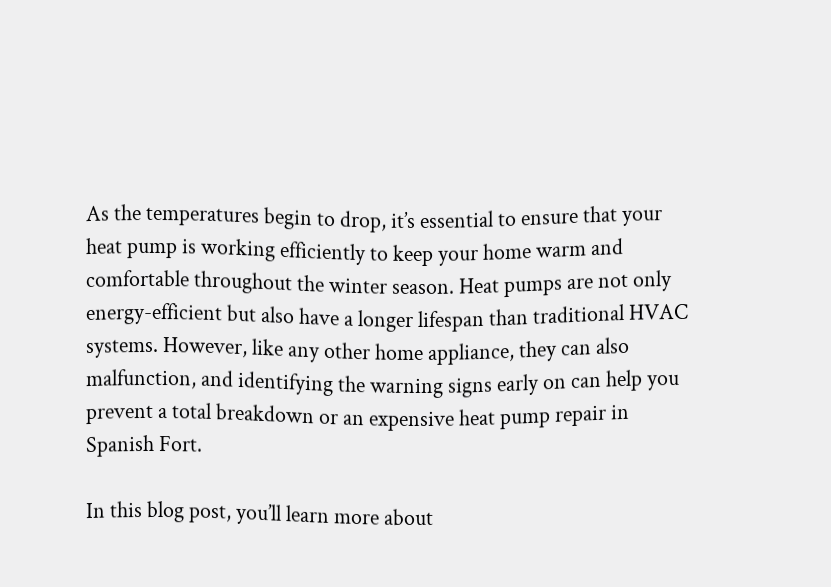As the temperatures begin to drop, it’s essential to ensure that your heat pump is working efficiently to keep your home warm and comfortable throughout the winter season. Heat pumps are not only energy-efficient but also have a longer lifespan than traditional HVAC systems. However, like any other home appliance, they can also malfunction, and identifying the warning signs early on can help you prevent a total breakdown or an expensive heat pump repair in Spanish Fort.

In this blog post, you’ll learn more about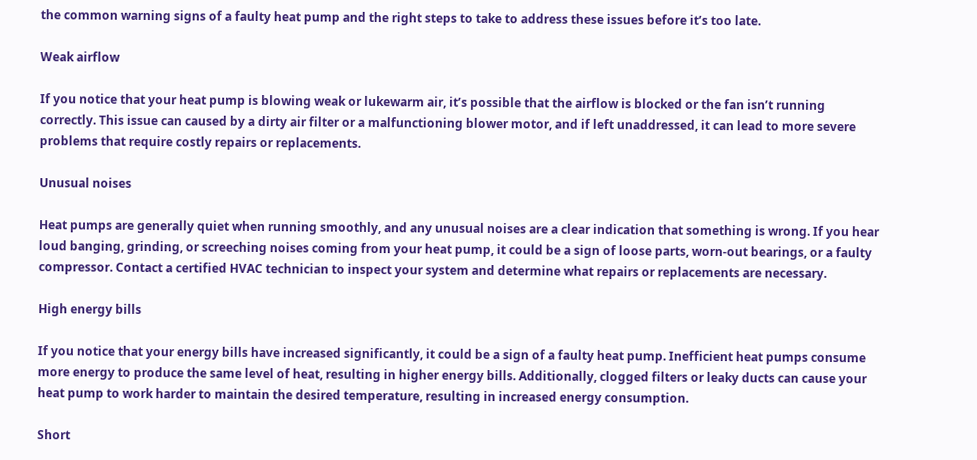the common warning signs of a faulty heat pump and the right steps to take to address these issues before it’s too late.

Weak airflow

If you notice that your heat pump is blowing weak or lukewarm air, it’s possible that the airflow is blocked or the fan isn’t running correctly. This issue can caused by a dirty air filter or a malfunctioning blower motor, and if left unaddressed, it can lead to more severe problems that require costly repairs or replacements.

Unusual noises

Heat pumps are generally quiet when running smoothly, and any unusual noises are a clear indication that something is wrong. If you hear loud banging, grinding, or screeching noises coming from your heat pump, it could be a sign of loose parts, worn-out bearings, or a faulty compressor. Contact a certified HVAC technician to inspect your system and determine what repairs or replacements are necessary.

High energy bills

If you notice that your energy bills have increased significantly, it could be a sign of a faulty heat pump. Inefficient heat pumps consume more energy to produce the same level of heat, resulting in higher energy bills. Additionally, clogged filters or leaky ducts can cause your heat pump to work harder to maintain the desired temperature, resulting in increased energy consumption.

Short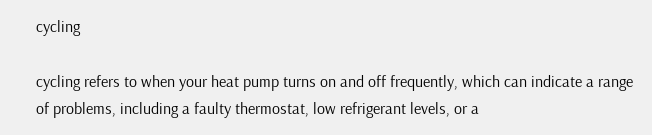cycling

cycling refers to when your heat pump turns on and off frequently, which can indicate a range of problems, including a faulty thermostat, low refrigerant levels, or a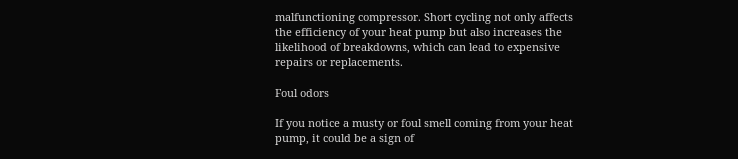malfunctioning compressor. Short cycling not only affects the efficiency of your heat pump but also increases the likelihood of breakdowns, which can lead to expensive repairs or replacements.

Foul odors

If you notice a musty or foul smell coming from your heat pump, it could be a sign of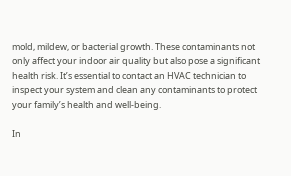mold, mildew, or bacterial growth. These contaminants not only affect your indoor air quality but also pose a significant health risk. It’s essential to contact an HVAC technician to inspect your system and clean any contaminants to protect your family’s health and well-being.

In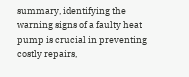summary, identifying the warning signs of a faulty heat pump is crucial in preventing costly repairs,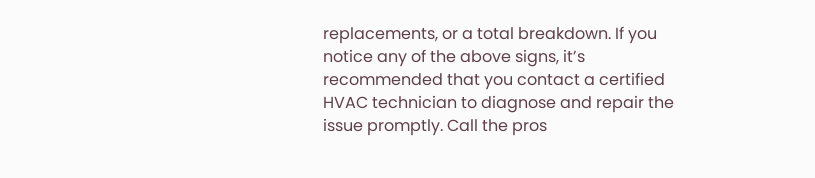replacements, or a total breakdown. If you notice any of the above signs, it’s recommended that you contact a certified HVAC technician to diagnose and repair the issue promptly. Call the pros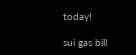today!

sui gas bill